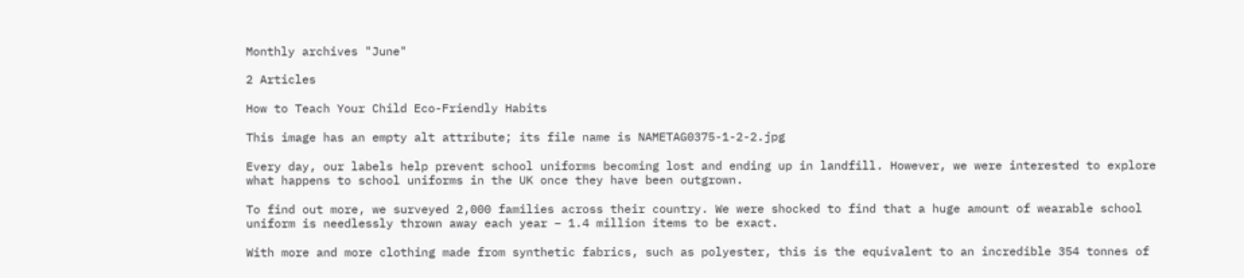Monthly archives "June"

2 Articles

How to Teach Your Child Eco-Friendly Habits

This image has an empty alt attribute; its file name is NAMETAG0375-1-2-2.jpg

Every day, our labels help prevent school uniforms becoming lost and ending up in landfill. However, we were interested to explore what happens to school uniforms in the UK once they have been outgrown.

To find out more, we surveyed 2,000 families across their country. We were shocked to find that a huge amount of wearable school uniform is needlessly thrown away each year – 1.4 million items to be exact.

With more and more clothing made from synthetic fabrics, such as polyester, this is the equivalent to an incredible 354 tonnes of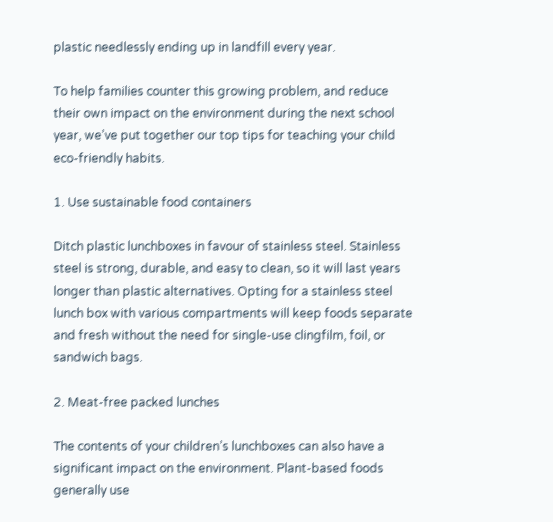plastic needlessly ending up in landfill every year.

To help families counter this growing problem, and reduce their own impact on the environment during the next school year, we’ve put together our top tips for teaching your child eco-friendly habits.

1. Use sustainable food containers

Ditch plastic lunchboxes in favour of stainless steel. Stainless steel is strong, durable, and easy to clean, so it will last years longer than plastic alternatives. Opting for a stainless steel lunch box with various compartments will keep foods separate and fresh without the need for single-use clingfilm, foil, or sandwich bags.

2. Meat-free packed lunches

The contents of your children’s lunchboxes can also have a significant impact on the environment. Plant-based foods generally use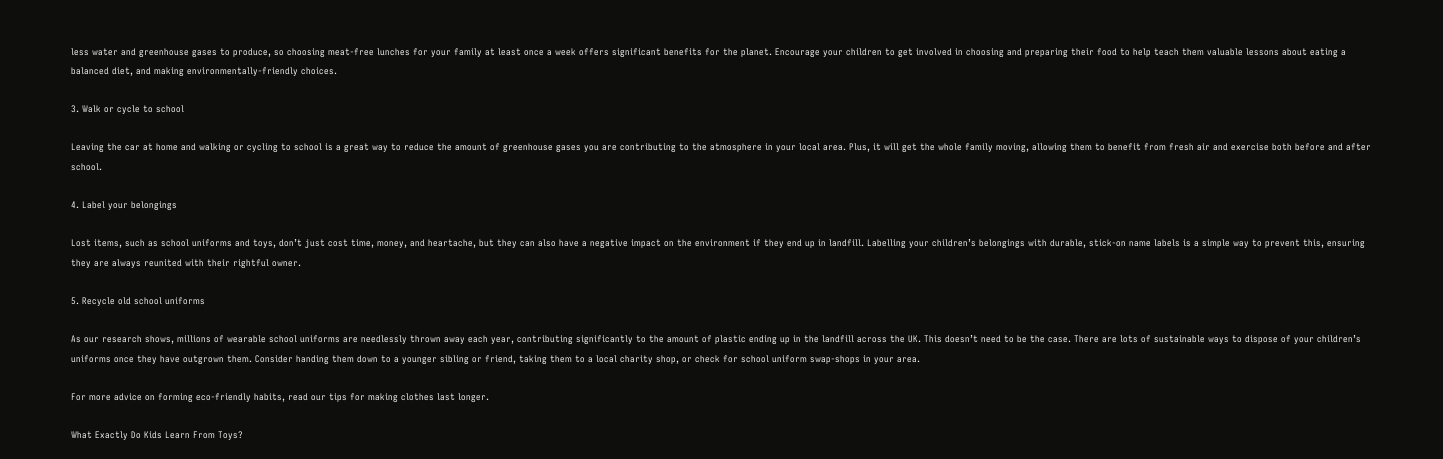less water and greenhouse gases to produce, so choosing meat-free lunches for your family at least once a week offers significant benefits for the planet. Encourage your children to get involved in choosing and preparing their food to help teach them valuable lessons about eating a balanced diet, and making environmentally-friendly choices.

3. Walk or cycle to school

Leaving the car at home and walking or cycling to school is a great way to reduce the amount of greenhouse gases you are contributing to the atmosphere in your local area. Plus, it will get the whole family moving, allowing them to benefit from fresh air and exercise both before and after school.

4. Label your belongings

Lost items, such as school uniforms and toys, don’t just cost time, money, and heartache, but they can also have a negative impact on the environment if they end up in landfill. Labelling your children’s belongings with durable, stick-on name labels is a simple way to prevent this, ensuring they are always reunited with their rightful owner.

5. Recycle old school uniforms

As our research shows, millions of wearable school uniforms are needlessly thrown away each year, contributing significantly to the amount of plastic ending up in the landfill across the UK. This doesn’t need to be the case. There are lots of sustainable ways to dispose of your children’s uniforms once they have outgrown them. Consider handing them down to a younger sibling or friend, taking them to a local charity shop, or check for school uniform swap-shops in your area.

For more advice on forming eco-friendly habits, read our tips for making clothes last longer.

What Exactly Do Kids Learn From Toys?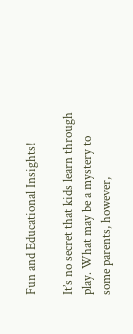Fun and Educational Insights!

It’s no secret that kids learn through play. What may be a mystery to some parents, however,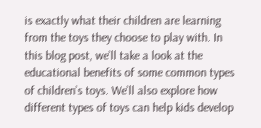is exactly what their children are learning from the toys they choose to play with. In this blog post, we’ll take a look at the educational benefits of some common types of children’s toys. We’ll also explore how different types of toys can help kids develop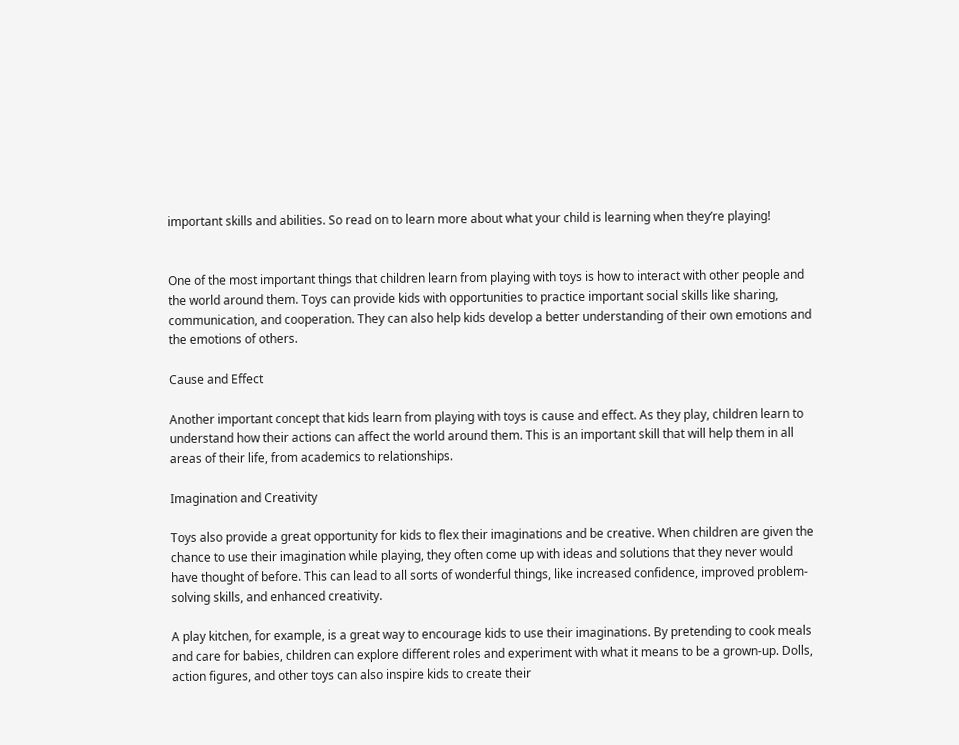important skills and abilities. So read on to learn more about what your child is learning when they’re playing!


One of the most important things that children learn from playing with toys is how to interact with other people and the world around them. Toys can provide kids with opportunities to practice important social skills like sharing, communication, and cooperation. They can also help kids develop a better understanding of their own emotions and the emotions of others.

Cause and Effect

Another important concept that kids learn from playing with toys is cause and effect. As they play, children learn to understand how their actions can affect the world around them. This is an important skill that will help them in all areas of their life, from academics to relationships.

Imagination and Creativity

Toys also provide a great opportunity for kids to flex their imaginations and be creative. When children are given the chance to use their imagination while playing, they often come up with ideas and solutions that they never would have thought of before. This can lead to all sorts of wonderful things, like increased confidence, improved problem-solving skills, and enhanced creativity.

A play kitchen, for example, is a great way to encourage kids to use their imaginations. By pretending to cook meals and care for babies, children can explore different roles and experiment with what it means to be a grown-up. Dolls, action figures, and other toys can also inspire kids to create their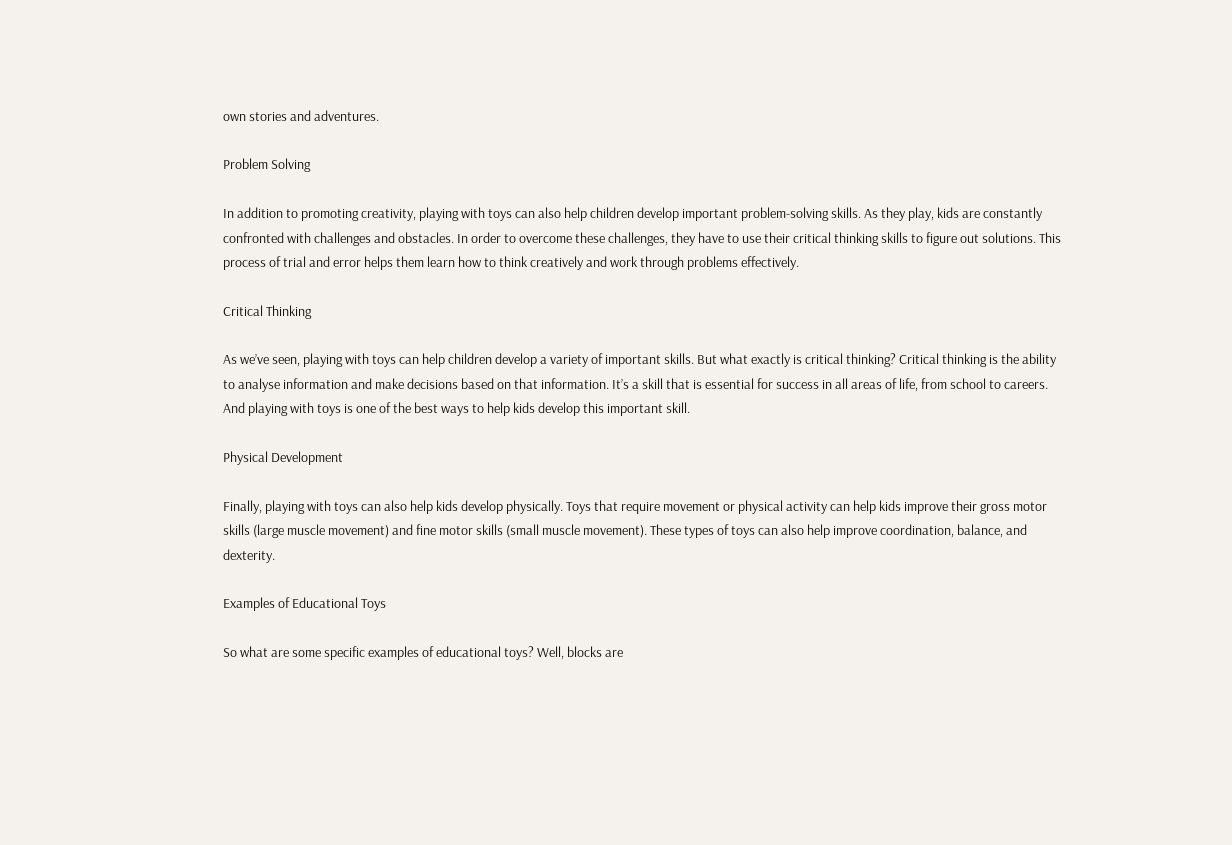own stories and adventures.

Problem Solving

In addition to promoting creativity, playing with toys can also help children develop important problem-solving skills. As they play, kids are constantly confronted with challenges and obstacles. In order to overcome these challenges, they have to use their critical thinking skills to figure out solutions. This process of trial and error helps them learn how to think creatively and work through problems effectively.

Critical Thinking

As we’ve seen, playing with toys can help children develop a variety of important skills. But what exactly is critical thinking? Critical thinking is the ability to analyse information and make decisions based on that information. It’s a skill that is essential for success in all areas of life, from school to careers. And playing with toys is one of the best ways to help kids develop this important skill.

Physical Development

Finally, playing with toys can also help kids develop physically. Toys that require movement or physical activity can help kids improve their gross motor skills (large muscle movement) and fine motor skills (small muscle movement). These types of toys can also help improve coordination, balance, and dexterity.

Examples of Educational Toys

So what are some specific examples of educational toys? Well, blocks are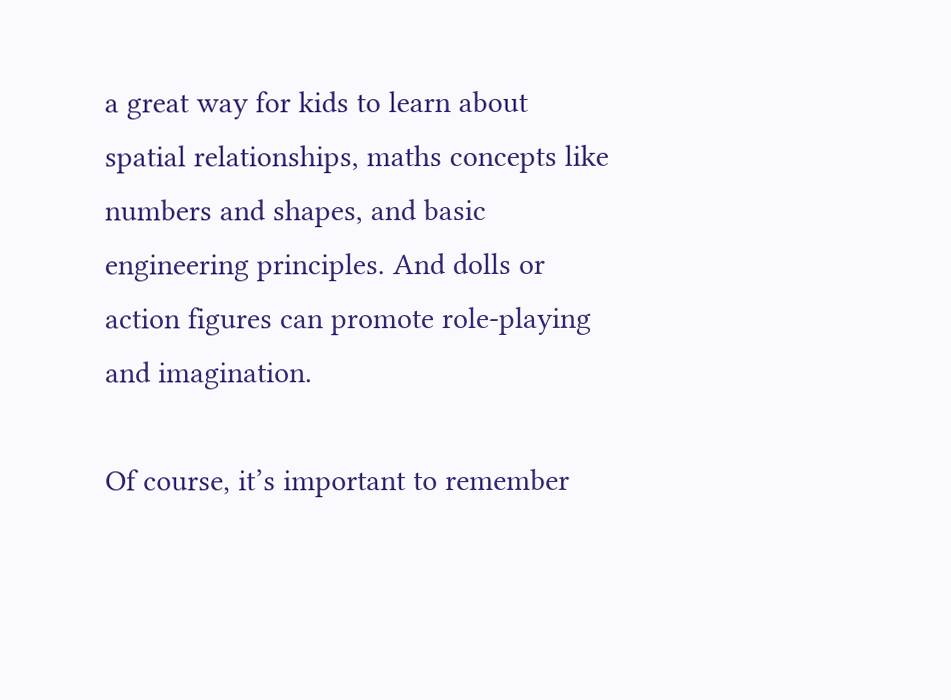a great way for kids to learn about spatial relationships, maths concepts like numbers and shapes, and basic engineering principles. And dolls or action figures can promote role-playing and imagination.

Of course, it’s important to remember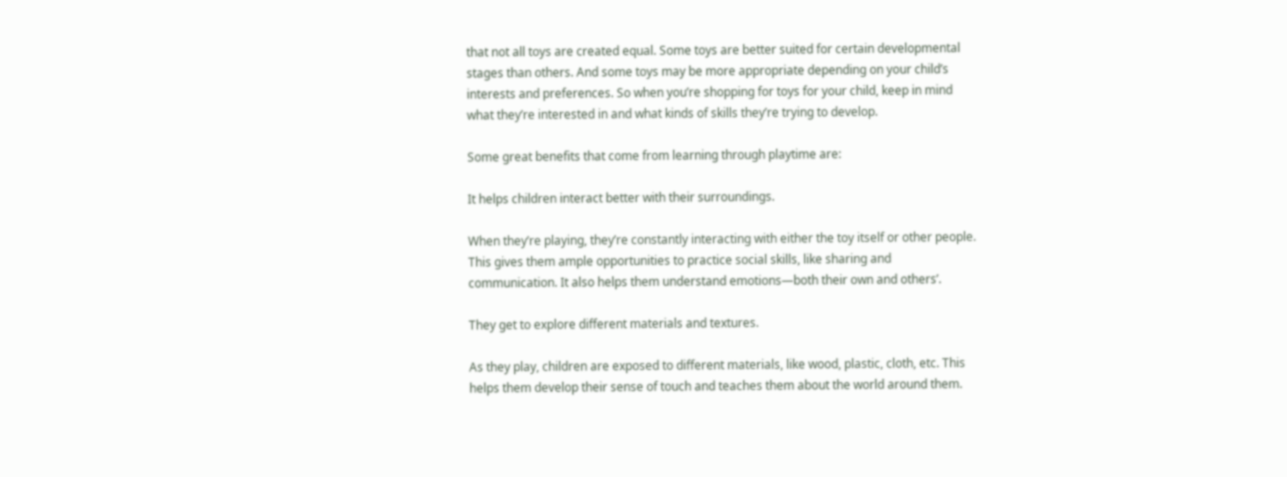that not all toys are created equal. Some toys are better suited for certain developmental stages than others. And some toys may be more appropriate depending on your child’s interests and preferences. So when you’re shopping for toys for your child, keep in mind what they’re interested in and what kinds of skills they’re trying to develop.

Some great benefits that come from learning through playtime are:

It helps children interact better with their surroundings.

When they’re playing, they’re constantly interacting with either the toy itself or other people. This gives them ample opportunities to practice social skills, like sharing and communication. It also helps them understand emotions—both their own and others’.

They get to explore different materials and textures.

As they play, children are exposed to different materials, like wood, plastic, cloth, etc. This helps them develop their sense of touch and teaches them about the world around them.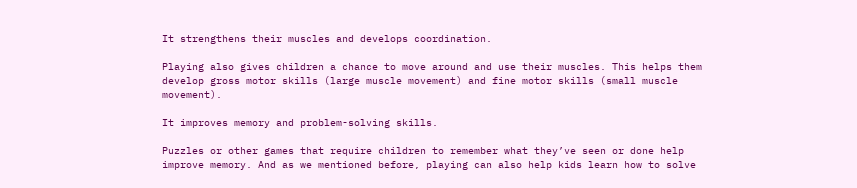It strengthens their muscles and develops coordination.

Playing also gives children a chance to move around and use their muscles. This helps them develop gross motor skills (large muscle movement) and fine motor skills (small muscle movement).

It improves memory and problem-solving skills.

Puzzles or other games that require children to remember what they’ve seen or done help improve memory. And as we mentioned before, playing can also help kids learn how to solve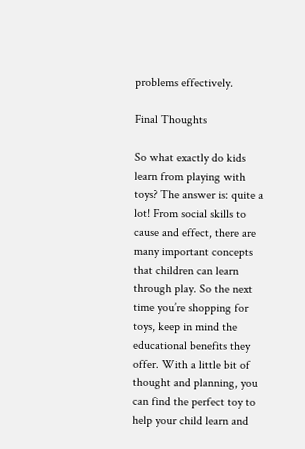problems effectively.

Final Thoughts

So what exactly do kids learn from playing with toys? The answer is: quite a lot! From social skills to cause and effect, there are many important concepts that children can learn through play. So the next time you’re shopping for toys, keep in mind the educational benefits they offer. With a little bit of thought and planning, you can find the perfect toy to help your child learn and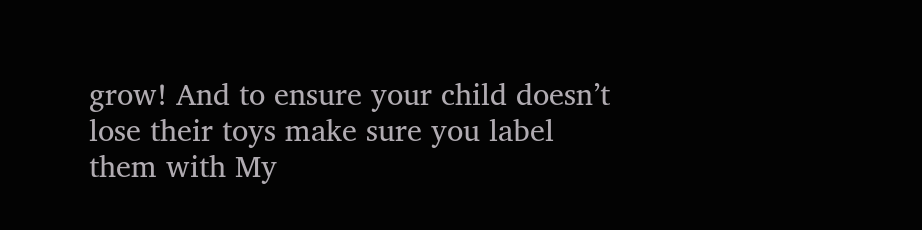grow! And to ensure your child doesn’t lose their toys make sure you label them with My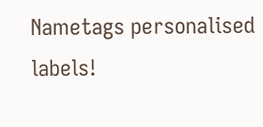Nametags personalised labels!